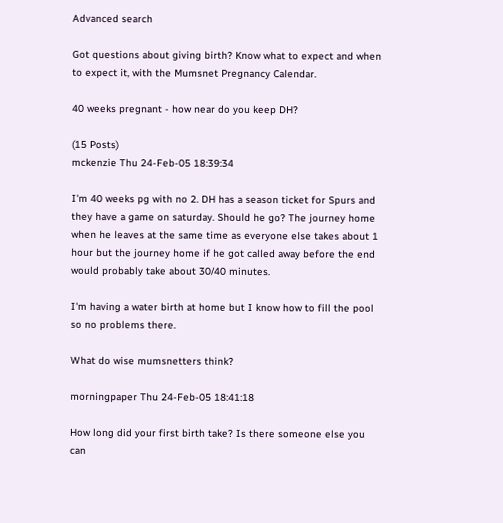Advanced search

Got questions about giving birth? Know what to expect and when to expect it, with the Mumsnet Pregnancy Calendar.

40 weeks pregnant - how near do you keep DH?

(15 Posts)
mckenzie Thu 24-Feb-05 18:39:34

I'm 40 weeks pg with no 2. DH has a season ticket for Spurs and they have a game on saturday. Should he go? The journey home when he leaves at the same time as everyone else takes about 1 hour but the journey home if he got called away before the end would probably take about 30/40 minutes.

I'm having a water birth at home but I know how to fill the pool so no problems there.

What do wise mumsnetters think?

morningpaper Thu 24-Feb-05 18:41:18

How long did your first birth take? Is there someone else you can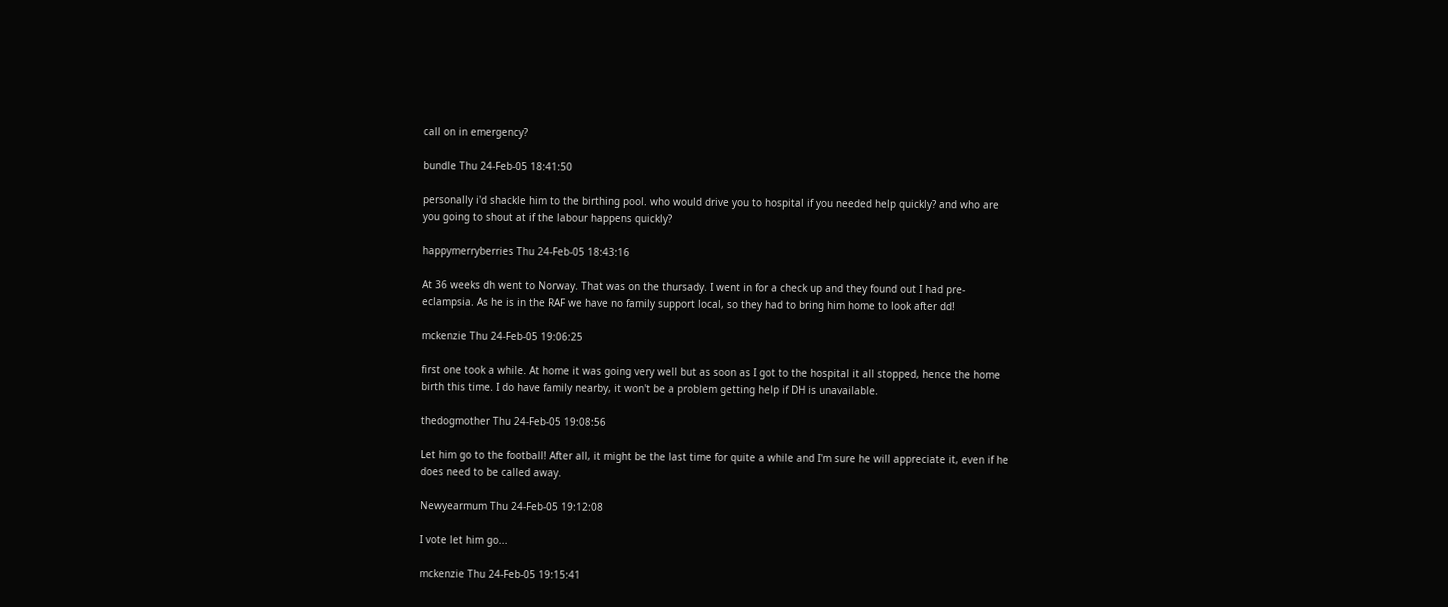call on in emergency?

bundle Thu 24-Feb-05 18:41:50

personally i'd shackle him to the birthing pool. who would drive you to hospital if you needed help quickly? and who are you going to shout at if the labour happens quickly?

happymerryberries Thu 24-Feb-05 18:43:16

At 36 weeks dh went to Norway. That was on the thursady. I went in for a check up and they found out I had pre-eclampsia. As he is in the RAF we have no family support local, so they had to bring him home to look after dd!

mckenzie Thu 24-Feb-05 19:06:25

first one took a while. At home it was going very well but as soon as I got to the hospital it all stopped, hence the home birth this time. I do have family nearby, it won't be a problem getting help if DH is unavailable.

thedogmother Thu 24-Feb-05 19:08:56

Let him go to the football! After all, it might be the last time for quite a while and I'm sure he will appreciate it, even if he does need to be called away.

Newyearmum Thu 24-Feb-05 19:12:08

I vote let him go...

mckenzie Thu 24-Feb-05 19:15:41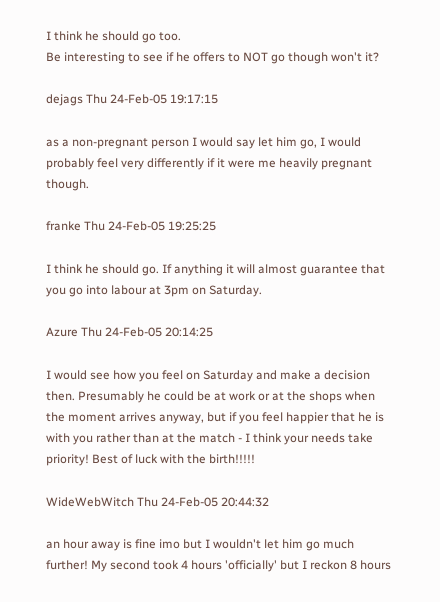I think he should go too.
Be interesting to see if he offers to NOT go though won't it?

dejags Thu 24-Feb-05 19:17:15

as a non-pregnant person I would say let him go, I would probably feel very differently if it were me heavily pregnant though.

franke Thu 24-Feb-05 19:25:25

I think he should go. If anything it will almost guarantee that you go into labour at 3pm on Saturday.

Azure Thu 24-Feb-05 20:14:25

I would see how you feel on Saturday and make a decision then. Presumably he could be at work or at the shops when the moment arrives anyway, but if you feel happier that he is with you rather than at the match - I think your needs take priority! Best of luck with the birth!!!!!

WideWebWitch Thu 24-Feb-05 20:44:32

an hour away is fine imo but I wouldn't let him go much further! My second took 4 hours 'officially' but I reckon 8 hours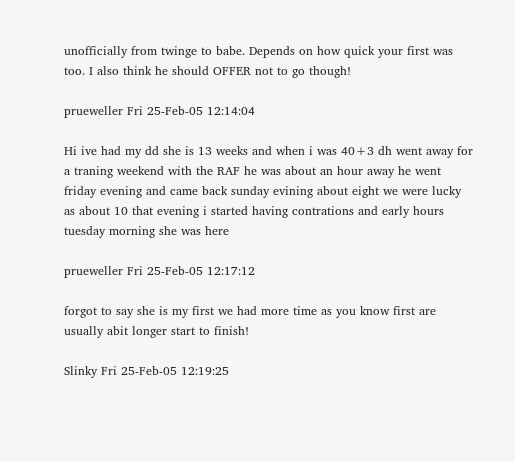unofficially from twinge to babe. Depends on how quick your first was too. I also think he should OFFER not to go though!

prueweller Fri 25-Feb-05 12:14:04

Hi ive had my dd she is 13 weeks and when i was 40+3 dh went away for a traning weekend with the RAF he was about an hour away he went friday evening and came back sunday evining about eight we were lucky as about 10 that evening i started having contrations and early hours tuesday morning she was here

prueweller Fri 25-Feb-05 12:17:12

forgot to say she is my first we had more time as you know first are usually abit longer start to finish!

Slinky Fri 25-Feb-05 12:19:25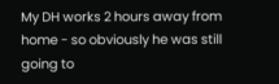My DH works 2 hours away from home - so obviously he was still going to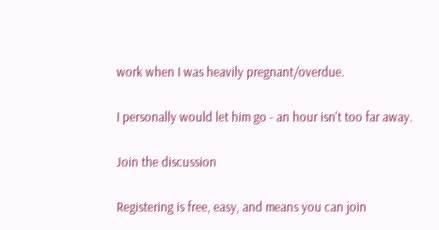work when I was heavily pregnant/overdue.

I personally would let him go - an hour isn't too far away.

Join the discussion

Registering is free, easy, and means you can join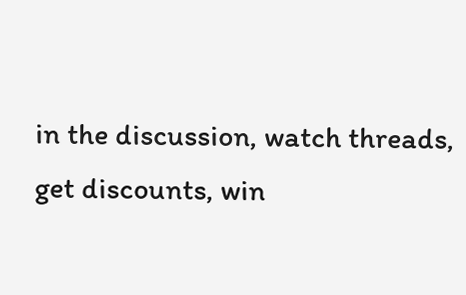in the discussion, watch threads, get discounts, win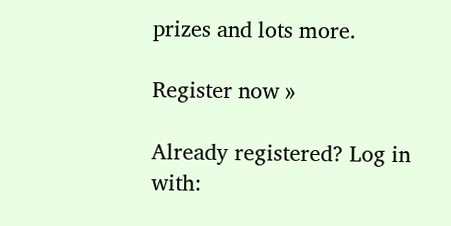prizes and lots more.

Register now »

Already registered? Log in with: